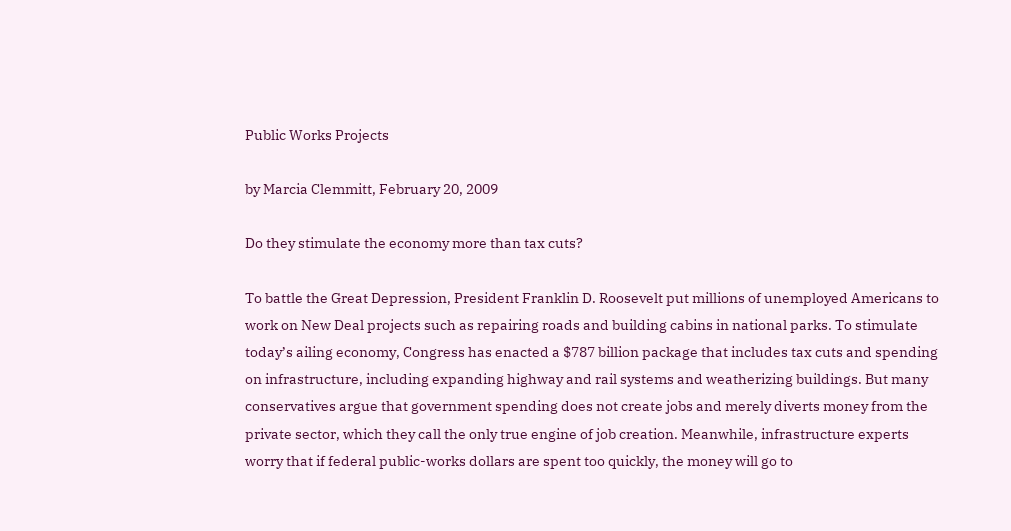Public Works Projects

by Marcia Clemmitt, February 20, 2009

Do they stimulate the economy more than tax cuts?

To battle the Great Depression, President Franklin D. Roosevelt put millions of unemployed Americans to work on New Deal projects such as repairing roads and building cabins in national parks. To stimulate today’s ailing economy, Congress has enacted a $787 billion package that includes tax cuts and spending on infrastructure, including expanding highway and rail systems and weatherizing buildings. But many conservatives argue that government spending does not create jobs and merely diverts money from the private sector, which they call the only true engine of job creation. Meanwhile, infrastructure experts worry that if federal public-works dollars are spent too quickly, the money will go to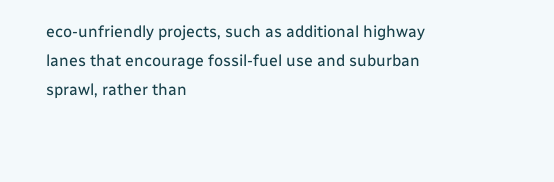eco-unfriendly projects, such as additional highway lanes that encourage fossil-fuel use and suburban sprawl, rather than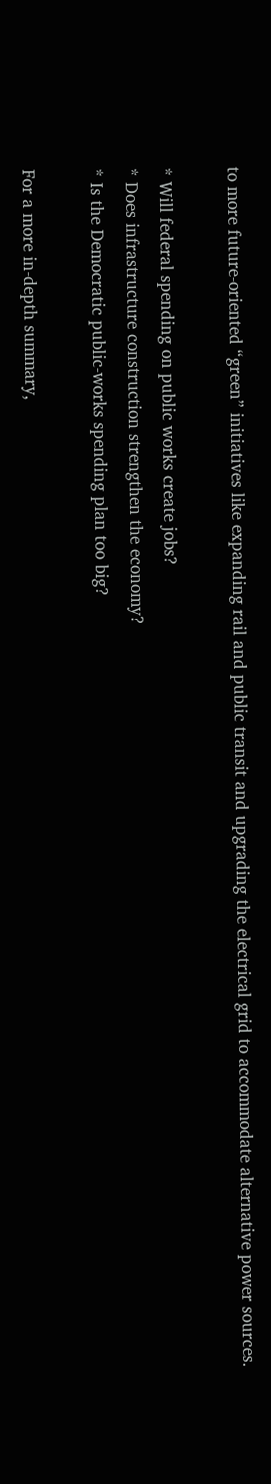to more future-oriented “green” initiatives like expanding rail and public transit and upgrading the electrical grid to accommodate alternative power sources.

* Will federal spending on public works create jobs?
* Does infrastructure construction strengthen the economy?
* Is the Democratic public-works spending plan too big?

For a more in-depth summary,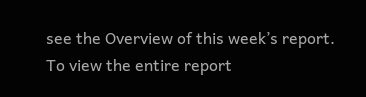see the Overview of this week’s report.
To view the entire report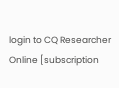login to CQ Researcher Online [subscription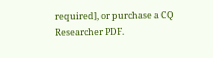required], or purchase a CQ Researcher PDF.